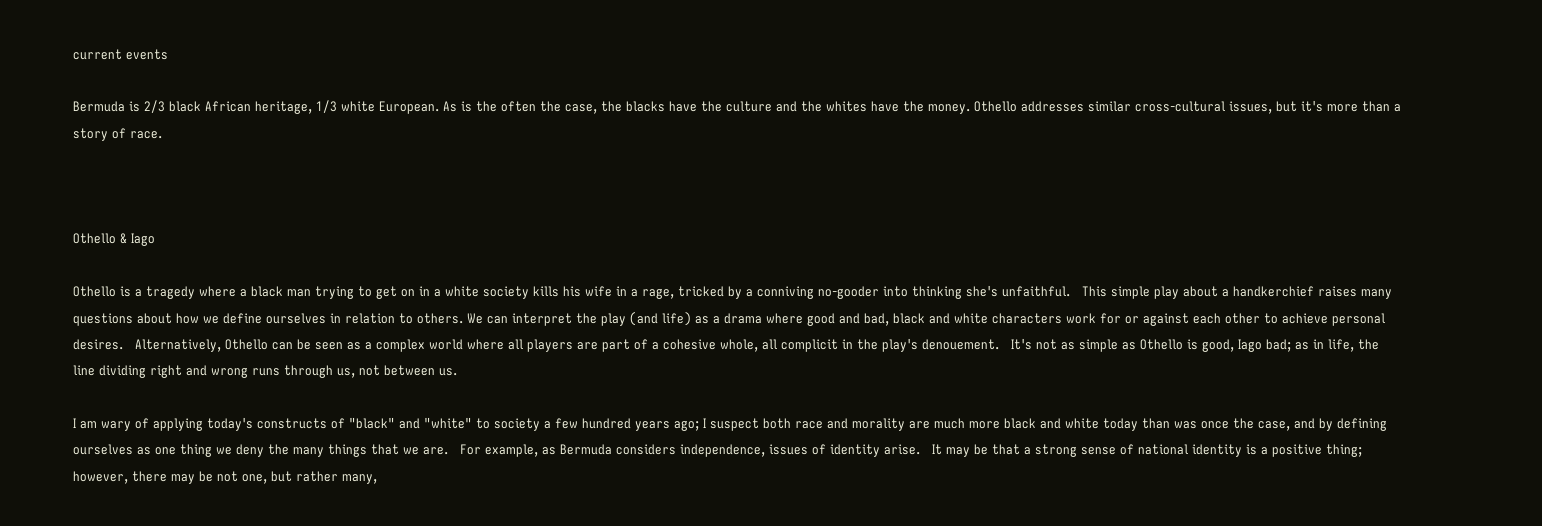current events

Bermuda is 2/3 black African heritage, 1/3 white European. As is the often the case, the blacks have the culture and the whites have the money. Othello addresses similar cross-cultural issues, but it's more than a story of race.



Othello & Iago

Othello is a tragedy where a black man trying to get on in a white society kills his wife in a rage, tricked by a conniving no-gooder into thinking she's unfaithful.   This simple play about a handkerchief raises many questions about how we define ourselves in relation to others. We can interpret the play (and life) as a drama where good and bad, black and white characters work for or against each other to achieve personal desires.   Alternatively, Othello can be seen as a complex world where all players are part of a cohesive whole, all complicit in the play's denouement.   It's not as simple as Othello is good, Iago bad; as in life, the line dividing right and wrong runs through us, not between us.

I am wary of applying today's constructs of "black" and "white" to society a few hundred years ago; I suspect both race and morality are much more black and white today than was once the case, and by defining ourselves as one thing we deny the many things that we are.   For example, as Bermuda considers independence, issues of identity arise.   It may be that a strong sense of national identity is a positive thing; however, there may be not one, but rather many,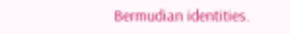Bermudian identities.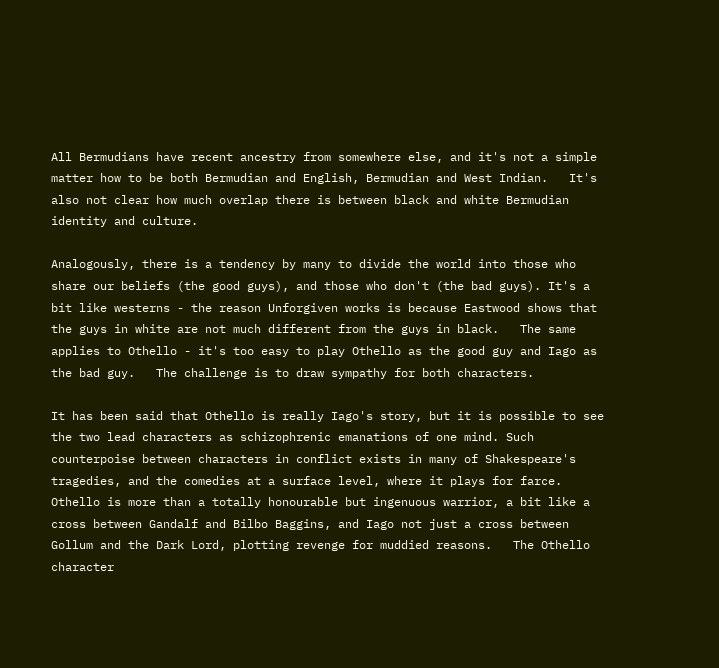All Bermudians have recent ancestry from somewhere else, and it's not a simple matter how to be both Bermudian and English, Bermudian and West Indian.   It's also not clear how much overlap there is between black and white Bermudian identity and culture.

Analogously, there is a tendency by many to divide the world into those who share our beliefs (the good guys), and those who don't (the bad guys). It's a bit like westerns - the reason Unforgiven works is because Eastwood shows that the guys in white are not much different from the guys in black.   The same applies to Othello - it's too easy to play Othello as the good guy and Iago as the bad guy.   The challenge is to draw sympathy for both characters.

It has been said that Othello is really Iago's story, but it is possible to see the two lead characters as schizophrenic emanations of one mind. Such counterpoise between characters in conflict exists in many of Shakespeare's tragedies, and the comedies at a surface level, where it plays for farce. Othello is more than a totally honourable but ingenuous warrior, a bit like a cross between Gandalf and Bilbo Baggins, and Iago not just a cross between Gollum and the Dark Lord, plotting revenge for muddied reasons.   The Othello character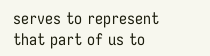serves to represent that part of us to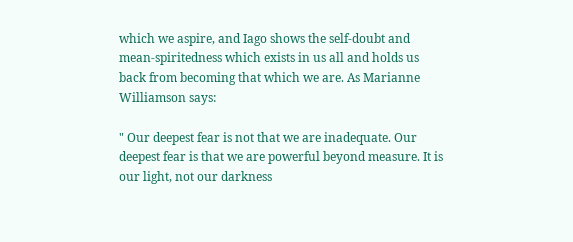which we aspire, and Iago shows the self-doubt and mean-spiritedness which exists in us all and holds us back from becoming that which we are. As Marianne Williamson says:

" Our deepest fear is not that we are inadequate. Our deepest fear is that we are powerful beyond measure. It is our light, not our darkness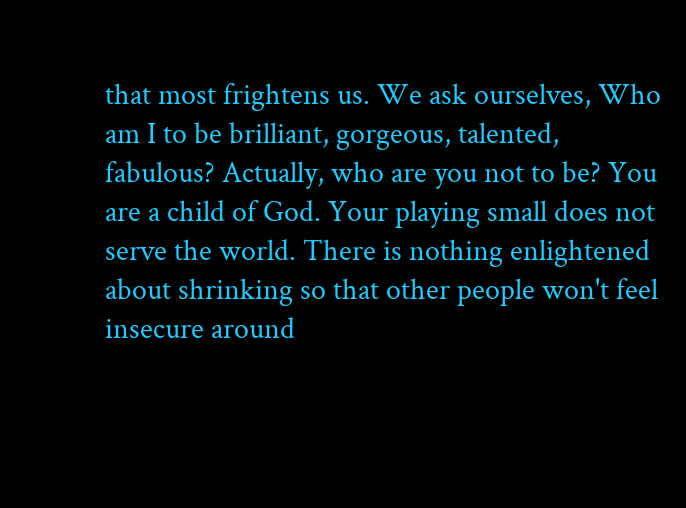that most frightens us. We ask ourselves, Who am I to be brilliant, gorgeous, talented, fabulous? Actually, who are you not to be? You are a child of God. Your playing small does not serve the world. There is nothing enlightened about shrinking so that other people won't feel insecure around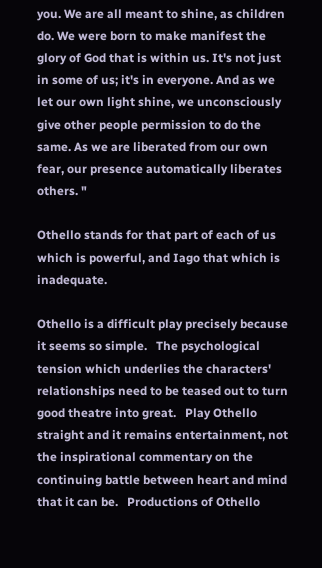you. We are all meant to shine, as children do. We were born to make manifest the glory of God that is within us. It's not just in some of us; it's in everyone. And as we let our own light shine, we unconsciously give other people permission to do the same. As we are liberated from our own fear, our presence automatically liberates others. "

Othello stands for that part of each of us which is powerful, and Iago that which is inadequate.

Othello is a difficult play precisely because it seems so simple.   The psychological tension which underlies the characters' relationships need to be teased out to turn good theatre into great.   Play Othello straight and it remains entertainment, not the inspirational commentary on the continuing battle between heart and mind that it can be.   Productions of Othello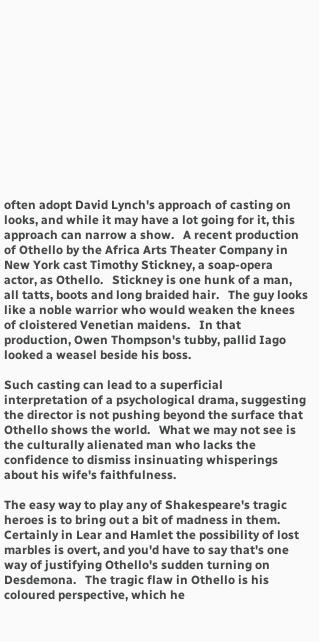often adopt David Lynch's approach of casting on looks, and while it may have a lot going for it, this approach can narrow a show.   A recent production of Othello by the Africa Arts Theater Company in New York cast Timothy Stickney, a soap-opera actor, as Othello.   Stickney is one hunk of a man, all tatts, boots and long braided hair.   The guy looks like a noble warrior who would weaken the knees of cloistered Venetian maidens.   In that production, Owen Thompson's tubby, pallid Iago looked a weasel beside his boss.

Such casting can lead to a superficial interpretation of a psychological drama, suggesting the director is not pushing beyond the surface that Othello shows the world.   What we may not see is the culturally alienated man who lacks the confidence to dismiss insinuating whisperings about his wife's faithfulness.

The easy way to play any of Shakespeare's tragic heroes is to bring out a bit of madness in them.   Certainly in Lear and Hamlet the possibility of lost marbles is overt, and you'd have to say that's one way of justifying Othello's sudden turning on Desdemona.   The tragic flaw in Othello is his coloured perspective, which he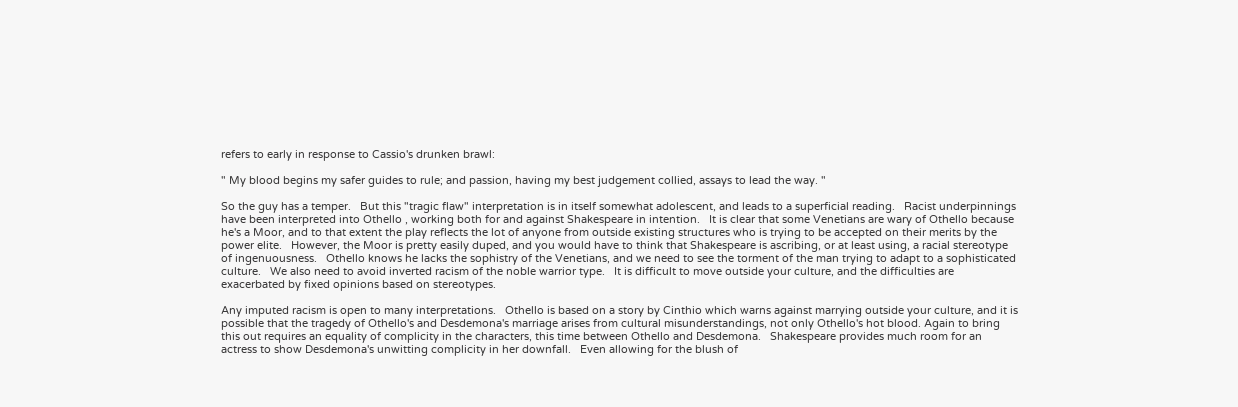refers to early in response to Cassio's drunken brawl:

" My blood begins my safer guides to rule; and passion, having my best judgement collied, assays to lead the way. "

So the guy has a temper.   But this "tragic flaw" interpretation is in itself somewhat adolescent, and leads to a superficial reading.   Racist underpinnings have been interpreted into Othello , working both for and against Shakespeare in intention.   It is clear that some Venetians are wary of Othello because he's a Moor, and to that extent the play reflects the lot of anyone from outside existing structures who is trying to be accepted on their merits by the power elite.   However, the Moor is pretty easily duped, and you would have to think that Shakespeare is ascribing, or at least using, a racial stereotype of ingenuousness.   Othello knows he lacks the sophistry of the Venetians, and we need to see the torment of the man trying to adapt to a sophisticated culture.   We also need to avoid inverted racism of the noble warrior type.   It is difficult to move outside your culture, and the difficulties are exacerbated by fixed opinions based on stereotypes.

Any imputed racism is open to many interpretations.   Othello is based on a story by Cinthio which warns against marrying outside your culture, and it is possible that the tragedy of Othello's and Desdemona's marriage arises from cultural misunderstandings, not only Othello's hot blood. Again to bring this out requires an equality of complicity in the characters, this time between Othello and Desdemona.   Shakespeare provides much room for an actress to show Desdemona's unwitting complicity in her downfall.   Even allowing for the blush of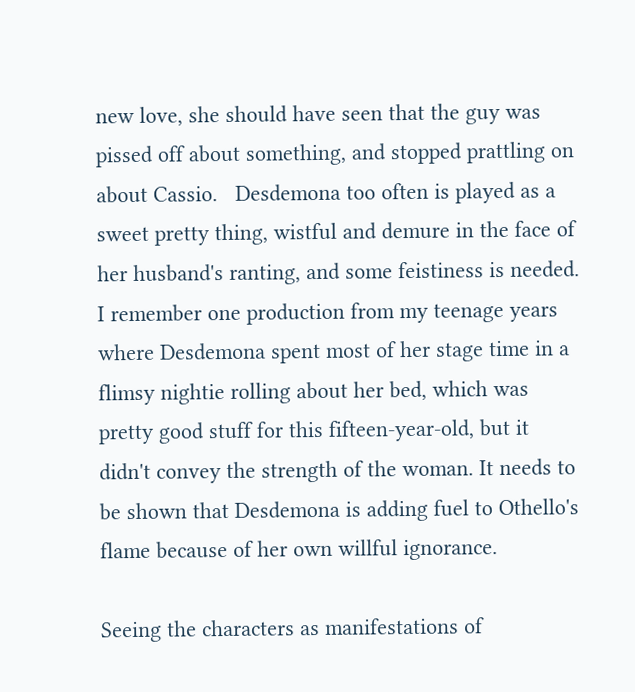new love, she should have seen that the guy was pissed off about something, and stopped prattling on about Cassio.   Desdemona too often is played as a sweet pretty thing, wistful and demure in the face of her husband's ranting, and some feistiness is needed.   I remember one production from my teenage years where Desdemona spent most of her stage time in a flimsy nightie rolling about her bed, which was pretty good stuff for this fifteen-year-old, but it didn't convey the strength of the woman. It needs to be shown that Desdemona is adding fuel to Othello's flame because of her own willful ignorance.

Seeing the characters as manifestations of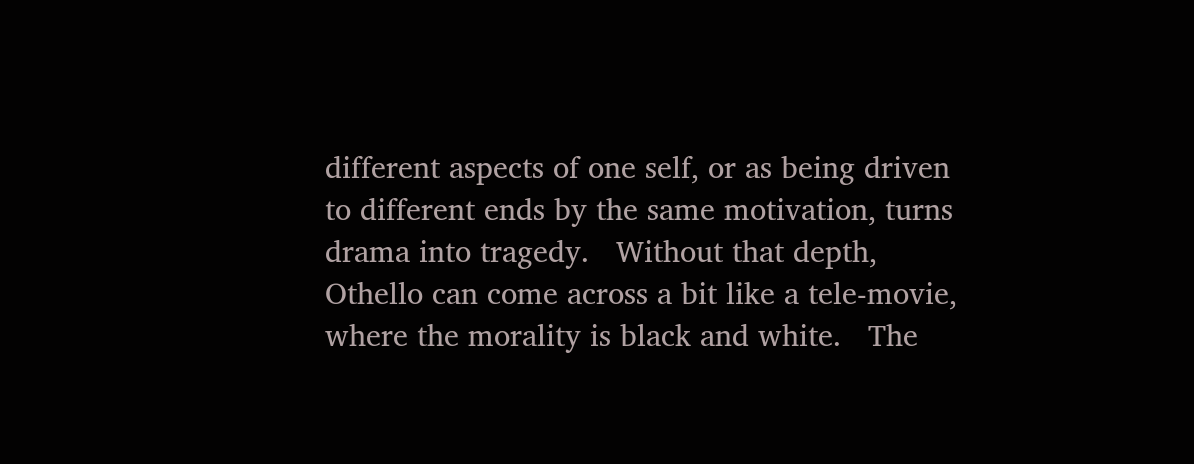different aspects of one self, or as being driven to different ends by the same motivation, turns drama into tragedy.   Without that depth, Othello can come across a bit like a tele-movie, where the morality is black and white.   The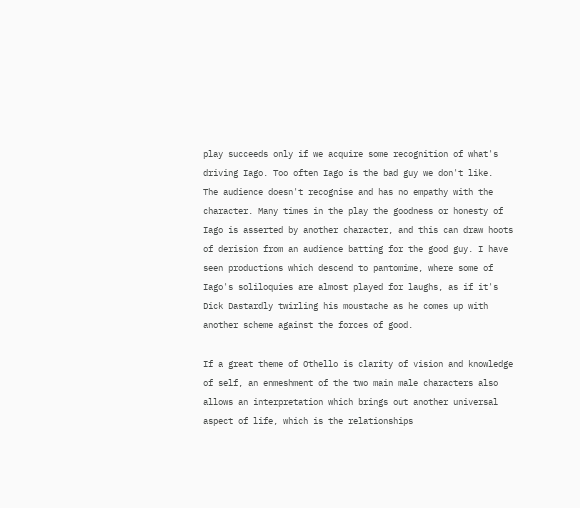play succeeds only if we acquire some recognition of what's driving Iago. Too often Iago is the bad guy we don't like.   The audience doesn't recognise and has no empathy with the character. Many times in the play the goodness or honesty of Iago is asserted by another character, and this can draw hoots of derision from an audience batting for the good guy. I have seen productions which descend to pantomime, where some of Iago's soliloquies are almost played for laughs, as if it's Dick Dastardly twirling his moustache as he comes up with another scheme against the forces of good.

If a great theme of Othello is clarity of vision and knowledge of self, an enmeshment of the two main male characters also allows an interpretation which brings out another universal aspect of life, which is the relationships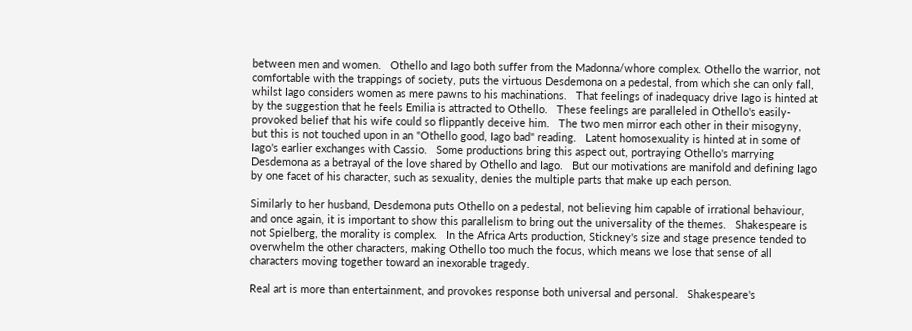between men and women.   Othello and Iago both suffer from the Madonna/whore complex. Othello the warrior, not comfortable with the trappings of society, puts the virtuous Desdemona on a pedestal, from which she can only fall, whilst Iago considers women as mere pawns to his machinations.   That feelings of inadequacy drive Iago is hinted at by the suggestion that he feels Emilia is attracted to Othello.   These feelings are paralleled in Othello's easily-provoked belief that his wife could so flippantly deceive him.   The two men mirror each other in their misogyny, but this is not touched upon in an "Othello good, Iago bad" reading.   Latent homosexuality is hinted at in some of Iago's earlier exchanges with Cassio.   Some productions bring this aspect out, portraying Othello's marrying Desdemona as a betrayal of the love shared by Othello and Iago.   But our motivations are manifold and defining Iago by one facet of his character, such as sexuality, denies the multiple parts that make up each person.

Similarly to her husband, Desdemona puts Othello on a pedestal, not believing him capable of irrational behaviour, and once again, it is important to show this parallelism to bring out the universality of the themes.   Shakespeare is not Spielberg, the morality is complex.   In the Africa Arts production, Stickney's size and stage presence tended to overwhelm the other characters, making Othello too much the focus, which means we lose that sense of all characters moving together toward an inexorable tragedy.

Real art is more than entertainment, and provokes response both universal and personal.   Shakespeare's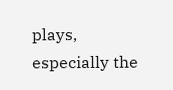plays, especially the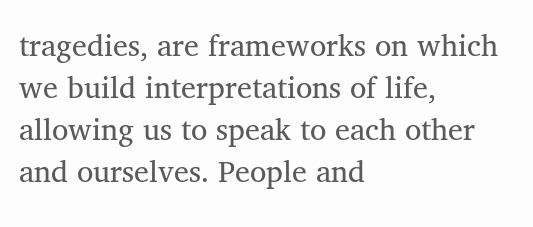tragedies, are frameworks on which we build interpretations of life, allowing us to speak to each other and ourselves. People and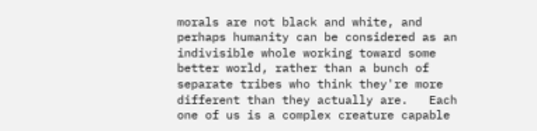morals are not black and white, and perhaps humanity can be considered as an indivisible whole working toward some better world, rather than a bunch of separate tribes who think they're more different than they actually are.   Each one of us is a complex creature capable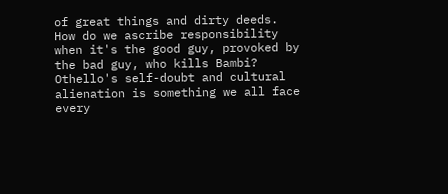of great things and dirty deeds.   How do we ascribe responsibility when it's the good guy, provoked by the bad guy, who kills Bambi?   Othello's self-doubt and cultural alienation is something we all face every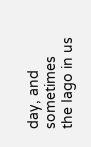day, and sometimes the Iago in us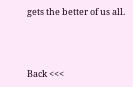gets the better of us all.



Back <<<